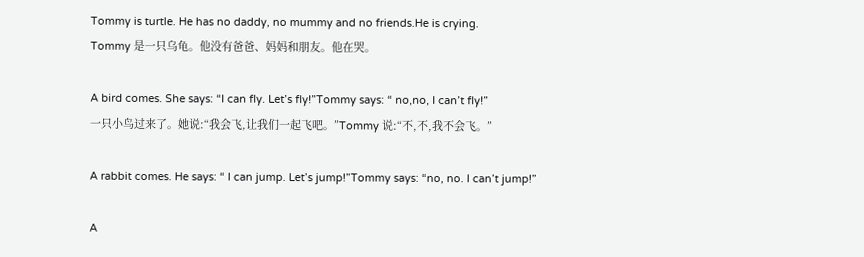Tommy is turtle. He has no daddy, no mummy and no friends.He is crying.
Tommy 是一只乌龟。他没有爸爸、妈妈和朋友。他在哭。

A bird comes. She says: “I can fly. Let’s fly!”Tommy says: “ no,no, I can’t fly!”
一只小鸟过来了。她说:“我会飞,让我们一起飞吧。”Tommy 说:“不,不,我不会飞。”

A rabbit comes. He says: “ I can jump. Let’s jump!”Tommy says: “no, no. I can’t jump!”

A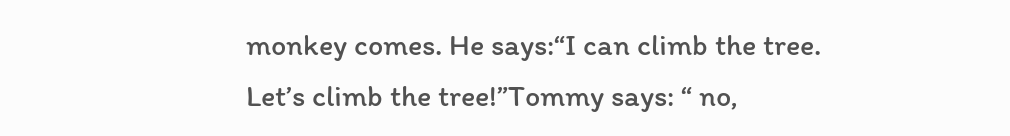monkey comes. He says:“I can climb the tree. Let’s climb the tree!”Tommy says: “ no,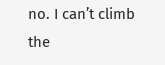no. I can’t climb the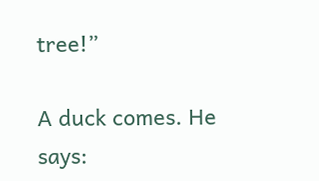tree!”

A duck comes. He says: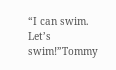“I can swim. Let’s swim!”Tommy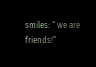smiles: “ we are friends!”